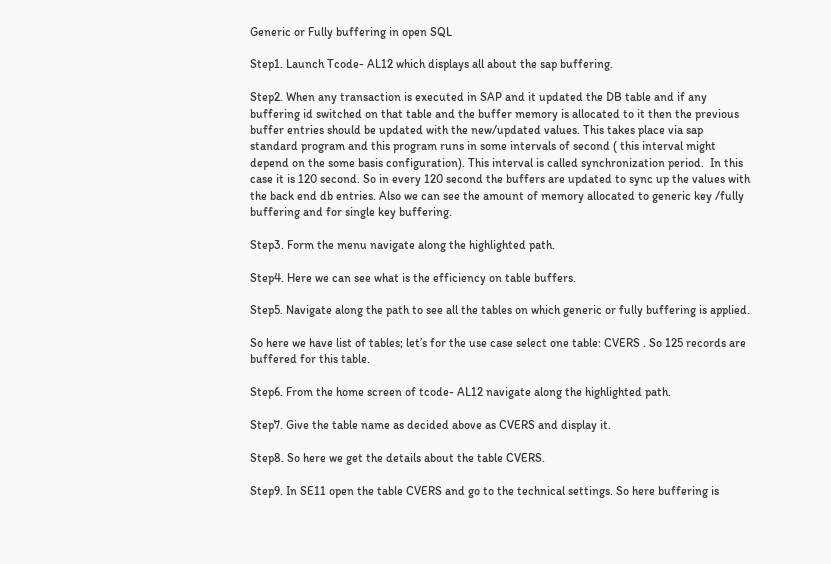Generic or Fully buffering in open SQL

Step1. Launch Tcode- AL12 which displays all about the sap buffering.

Step2. When any transaction is executed in SAP and it updated the DB table and if any buffering id switched on that table and the buffer memory is allocated to it then the previous buffer entries should be updated with the new/updated values. This takes place via sap standard program and this program runs in some intervals of second ( this interval might depend on the some basis configuration). This interval is called synchronization period.  In this case it is 120 second. So in every 120 second the buffers are updated to sync up the values with the back end db entries. Also we can see the amount of memory allocated to generic key /fully buffering and for single key buffering.

Step3. Form the menu navigate along the highlighted path.

Step4. Here we can see what is the efficiency on table buffers.

Step5. Navigate along the path to see all the tables on which generic or fully buffering is applied.

So here we have list of tables; let’s for the use case select one table: CVERS . So 125 records are buffered for this table.

Step6. From the home screen of tcode- AL12 navigate along the highlighted path.

Step7. Give the table name as decided above as CVERS and display it.

Step8. So here we get the details about the table CVERS.

Step9. In SE11 open the table CVERS and go to the technical settings. So here buffering is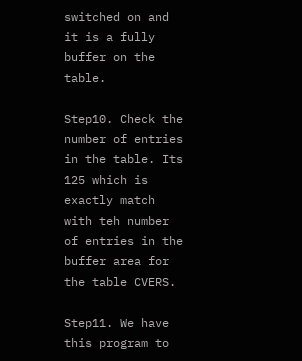switched on and it is a fully buffer on the table.

Step10. Check the number of entries in the table. Its 125 which is exactly match with teh number of entries in the buffer area for the table CVERS.

Step11. We have this program to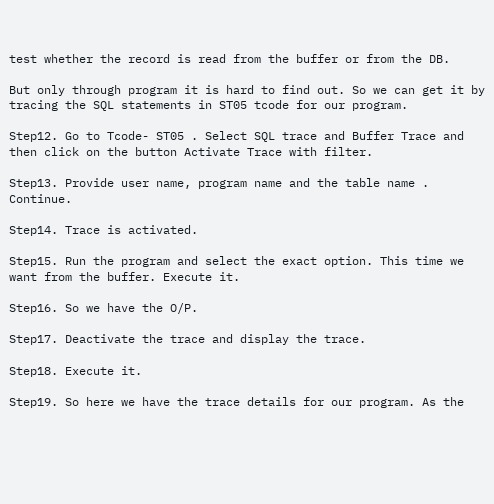test whether the record is read from the buffer or from the DB.

But only through program it is hard to find out. So we can get it by tracing the SQL statements in ST05 tcode for our program.

Step12. Go to Tcode- ST05 . Select SQL trace and Buffer Trace and then click on the button Activate Trace with filter.

Step13. Provide user name, program name and the table name . Continue.

Step14. Trace is activated.

Step15. Run the program and select the exact option. This time we want from the buffer. Execute it.

Step16. So we have the O/P.

Step17. Deactivate the trace and display the trace.

Step18. Execute it.

Step19. So here we have the trace details for our program. As the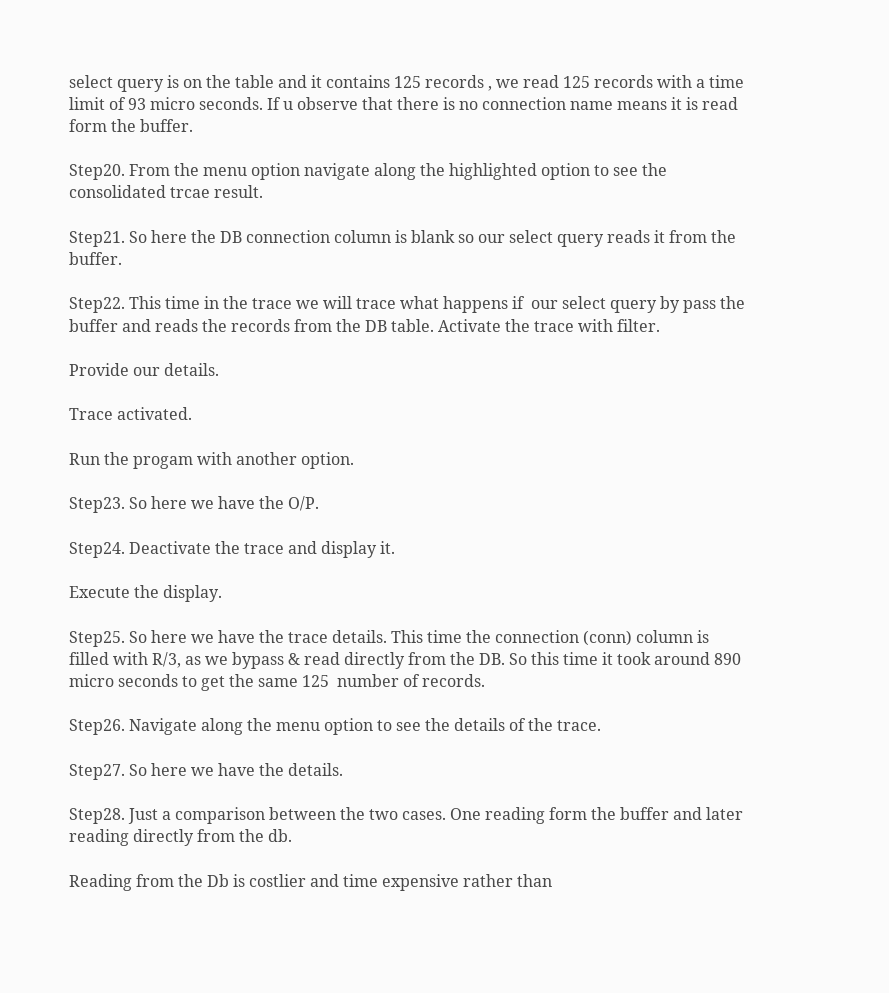select query is on the table and it contains 125 records , we read 125 records with a time limit of 93 micro seconds. If u observe that there is no connection name means it is read form the buffer.

Step20. From the menu option navigate along the highlighted option to see the consolidated trcae result.

Step21. So here the DB connection column is blank so our select query reads it from the buffer.

Step22. This time in the trace we will trace what happens if  our select query by pass the buffer and reads the records from the DB table. Activate the trace with filter.

Provide our details.

Trace activated.

Run the progam with another option.

Step23. So here we have the O/P.

Step24. Deactivate the trace and display it.

Execute the display.

Step25. So here we have the trace details. This time the connection (conn) column is filled with R/3, as we bypass & read directly from the DB. So this time it took around 890 micro seconds to get the same 125  number of records.

Step26. Navigate along the menu option to see the details of the trace.

Step27. So here we have the details.

Step28. Just a comparison between the two cases. One reading form the buffer and later reading directly from the db.

Reading from the Db is costlier and time expensive rather than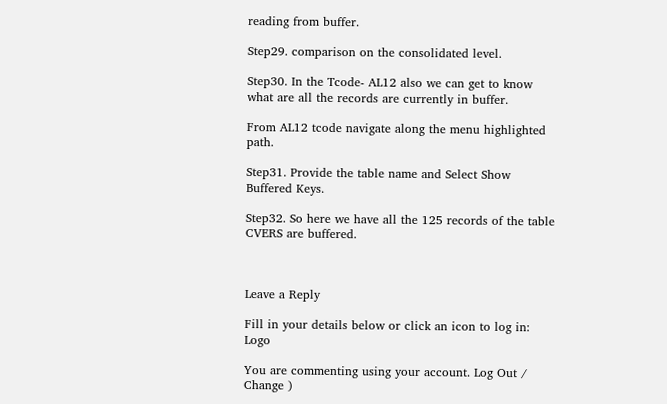reading from buffer.

Step29. comparison on the consolidated level.

Step30. In the Tcode- AL12 also we can get to know what are all the records are currently in buffer.

From AL12 tcode navigate along the menu highlighted path.

Step31. Provide the table name and Select Show Buffered Keys.

Step32. So here we have all the 125 records of the table CVERS are buffered.



Leave a Reply

Fill in your details below or click an icon to log in: Logo

You are commenting using your account. Log Out /  Change )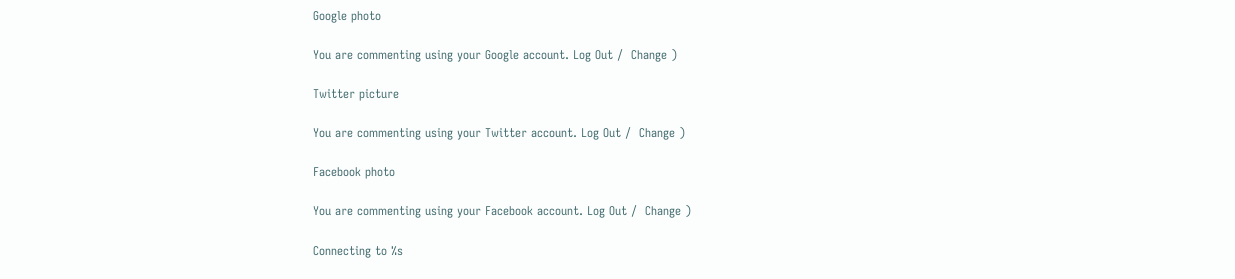Google photo

You are commenting using your Google account. Log Out /  Change )

Twitter picture

You are commenting using your Twitter account. Log Out /  Change )

Facebook photo

You are commenting using your Facebook account. Log Out /  Change )

Connecting to %s